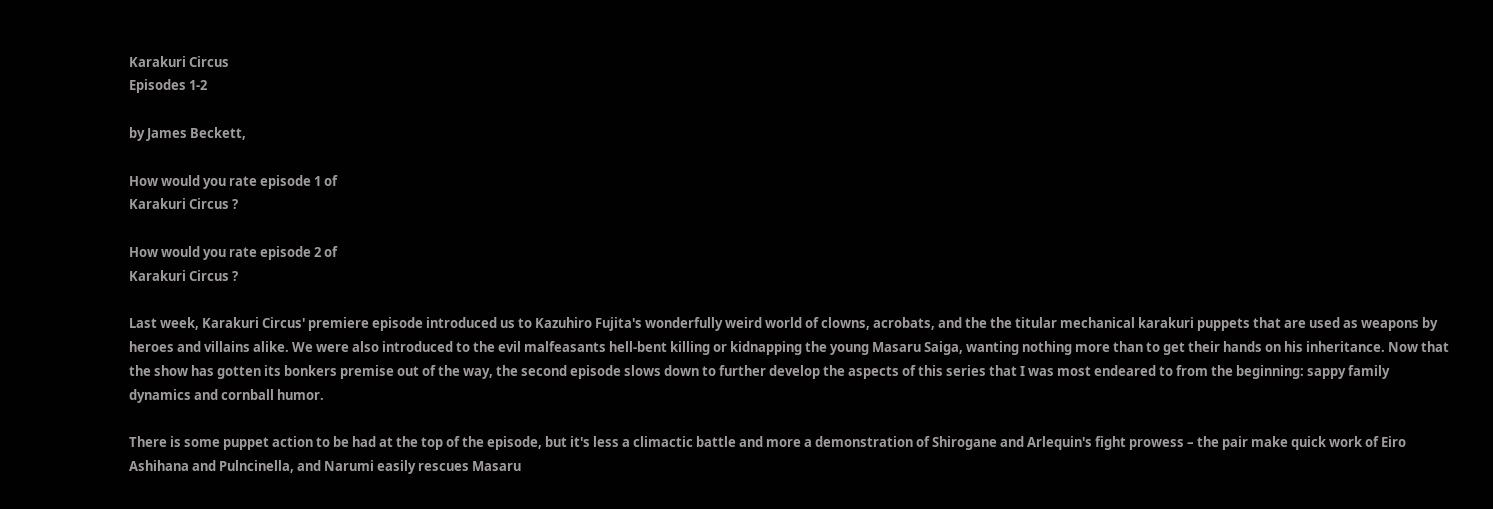Karakuri Circus
Episodes 1-2

by James Beckett,

How would you rate episode 1 of
Karakuri Circus ?

How would you rate episode 2 of
Karakuri Circus ?

Last week, Karakuri Circus' premiere episode introduced us to Kazuhiro Fujita's wonderfully weird world of clowns, acrobats, and the the titular mechanical karakuri puppets that are used as weapons by heroes and villains alike. We were also introduced to the evil malfeasants hell-bent killing or kidnapping the young Masaru Saiga, wanting nothing more than to get their hands on his inheritance. Now that the show has gotten its bonkers premise out of the way, the second episode slows down to further develop the aspects of this series that I was most endeared to from the beginning: sappy family dynamics and cornball humor.

There is some puppet action to be had at the top of the episode, but it's less a climactic battle and more a demonstration of Shirogane and Arlequin's fight prowess – the pair make quick work of Eiro Ashihana and Pulncinella, and Narumi easily rescues Masaru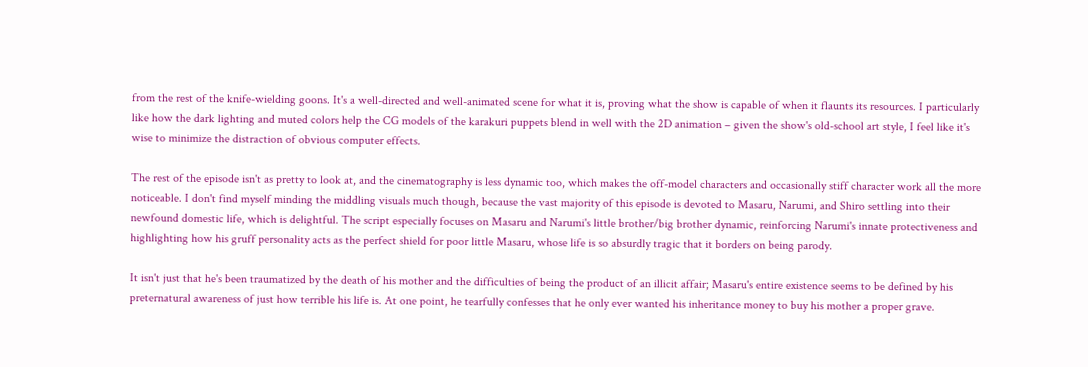from the rest of the knife-wielding goons. It's a well-directed and well-animated scene for what it is, proving what the show is capable of when it flaunts its resources. I particularly like how the dark lighting and muted colors help the CG models of the karakuri puppets blend in well with the 2D animation – given the show's old-school art style, I feel like it's wise to minimize the distraction of obvious computer effects.

The rest of the episode isn't as pretty to look at, and the cinematography is less dynamic too, which makes the off-model characters and occasionally stiff character work all the more noticeable. I don't find myself minding the middling visuals much though, because the vast majority of this episode is devoted to Masaru, Narumi, and Shiro settling into their newfound domestic life, which is delightful. The script especially focuses on Masaru and Narumi's little brother/big brother dynamic, reinforcing Narumi's innate protectiveness and highlighting how his gruff personality acts as the perfect shield for poor little Masaru, whose life is so absurdly tragic that it borders on being parody.

It isn't just that he's been traumatized by the death of his mother and the difficulties of being the product of an illicit affair; Masaru's entire existence seems to be defined by his preternatural awareness of just how terrible his life is. At one point, he tearfully confesses that he only ever wanted his inheritance money to buy his mother a proper grave.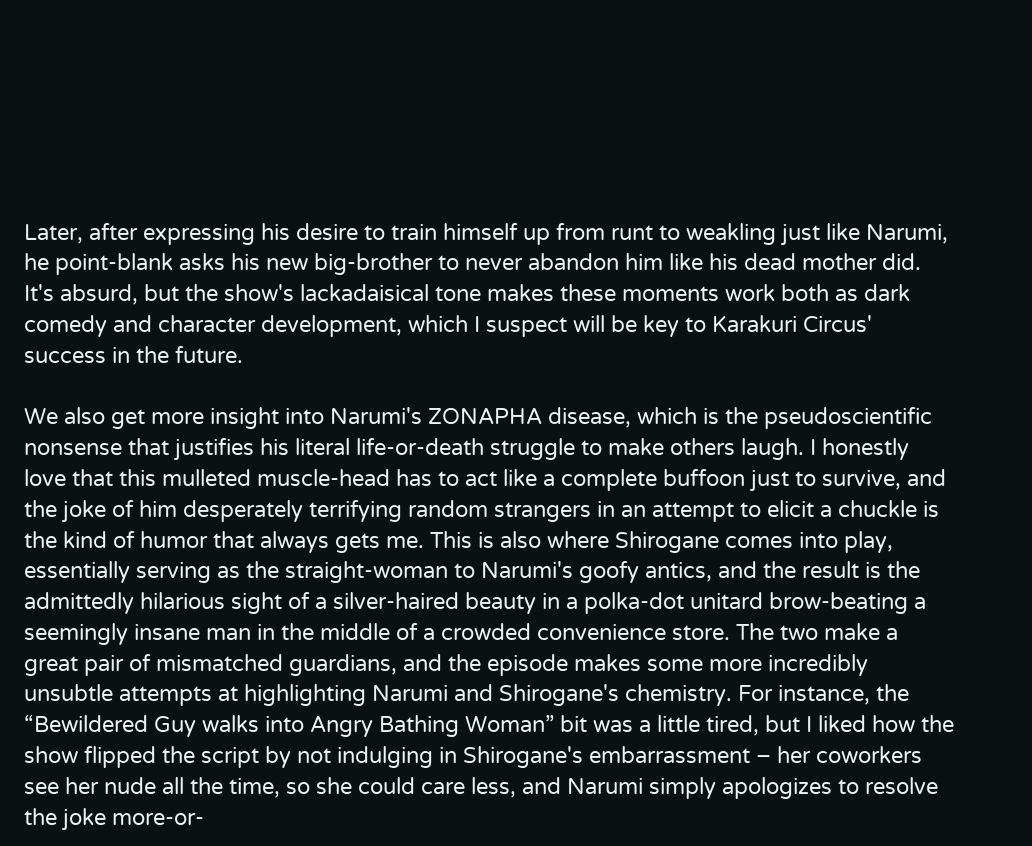Later, after expressing his desire to train himself up from runt to weakling just like Narumi, he point-blank asks his new big-brother to never abandon him like his dead mother did. It's absurd, but the show's lackadaisical tone makes these moments work both as dark comedy and character development, which I suspect will be key to Karakuri Circus' success in the future.

We also get more insight into Narumi's ZONAPHA disease, which is the pseudoscientific nonsense that justifies his literal life-or-death struggle to make others laugh. I honestly love that this mulleted muscle-head has to act like a complete buffoon just to survive, and the joke of him desperately terrifying random strangers in an attempt to elicit a chuckle is the kind of humor that always gets me. This is also where Shirogane comes into play, essentially serving as the straight-woman to Narumi's goofy antics, and the result is the admittedly hilarious sight of a silver-haired beauty in a polka-dot unitard brow-beating a seemingly insane man in the middle of a crowded convenience store. The two make a great pair of mismatched guardians, and the episode makes some more incredibly unsubtle attempts at highlighting Narumi and Shirogane's chemistry. For instance, the “Bewildered Guy walks into Angry Bathing Woman” bit was a little tired, but I liked how the show flipped the script by not indulging in Shirogane's embarrassment – her coworkers see her nude all the time, so she could care less, and Narumi simply apologizes to resolve the joke more-or-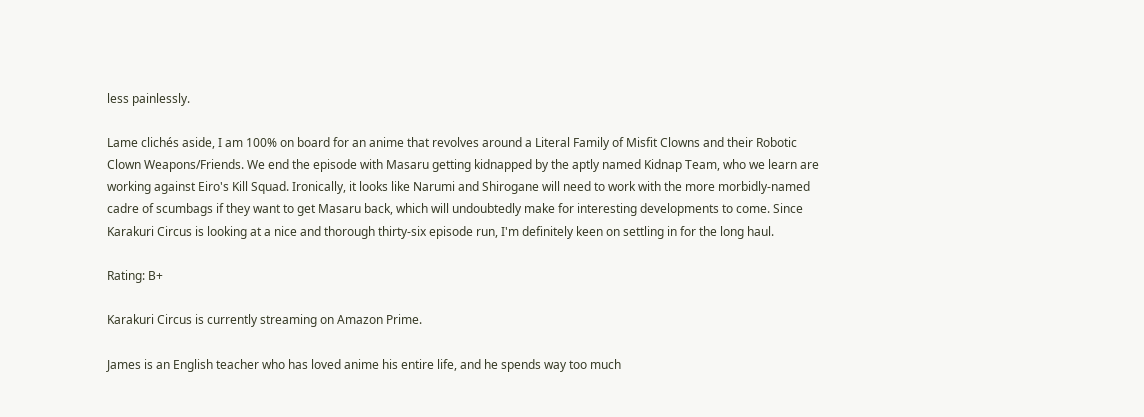less painlessly.

Lame clichés aside, I am 100% on board for an anime that revolves around a Literal Family of Misfit Clowns and their Robotic Clown Weapons/Friends. We end the episode with Masaru getting kidnapped by the aptly named Kidnap Team, who we learn are working against Eiro's Kill Squad. Ironically, it looks like Narumi and Shirogane will need to work with the more morbidly-named cadre of scumbags if they want to get Masaru back, which will undoubtedly make for interesting developments to come. Since Karakuri Circus is looking at a nice and thorough thirty-six episode run, I'm definitely keen on settling in for the long haul.

Rating: B+

Karakuri Circus is currently streaming on Amazon Prime.

James is an English teacher who has loved anime his entire life, and he spends way too much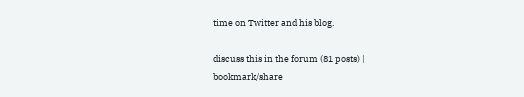time on Twitter and his blog.

discuss this in the forum (81 posts) |
bookmark/share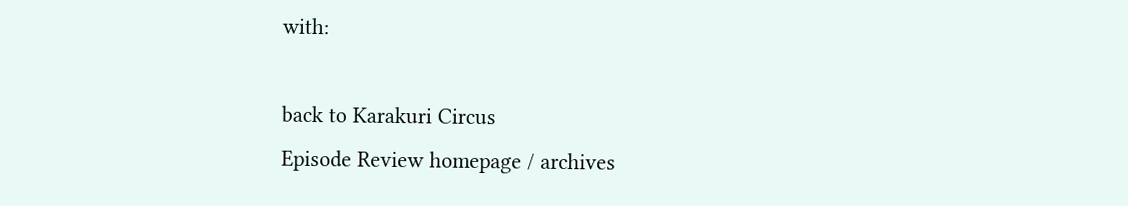with:

back to Karakuri Circus
Episode Review homepage / archives